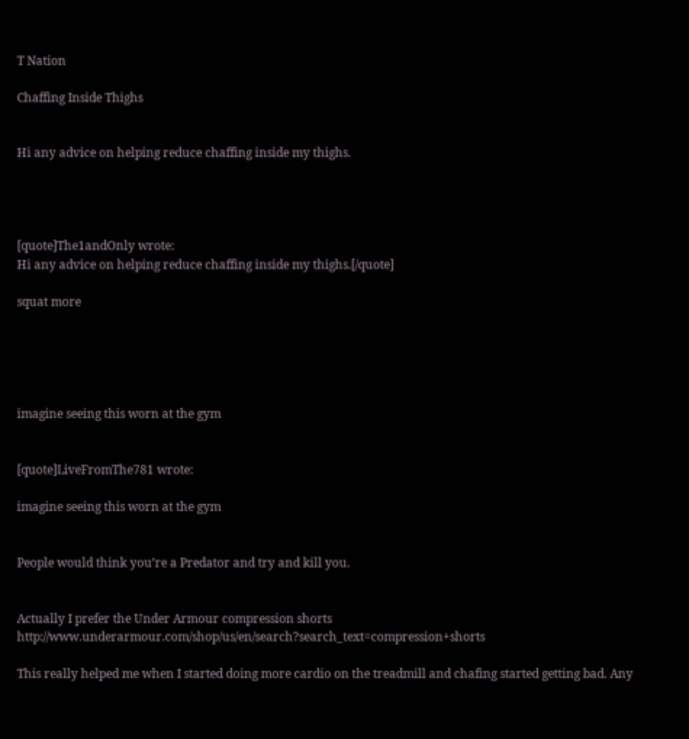T Nation

Chaffing Inside Thighs


Hi any advice on helping reduce chaffing inside my thighs.




[quote]The1andOnly wrote:
Hi any advice on helping reduce chaffing inside my thighs.[/quote]

squat more





imagine seeing this worn at the gym


[quote]LiveFromThe781 wrote:

imagine seeing this worn at the gym


People would think you’re a Predator and try and kill you.


Actually I prefer the Under Armour compression shorts http://www.underarmour.com/shop/us/en/search?search_text=compression+shorts

This really helped me when I started doing more cardio on the treadmill and chafing started getting bad. Any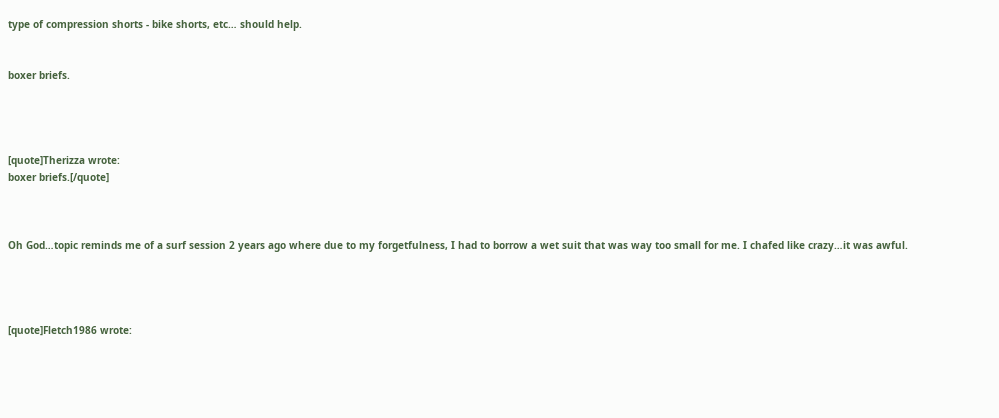type of compression shorts - bike shorts, etc… should help.


boxer briefs.




[quote]Therizza wrote:
boxer briefs.[/quote]



Oh God…topic reminds me of a surf session 2 years ago where due to my forgetfulness, I had to borrow a wet suit that was way too small for me. I chafed like crazy…it was awful.




[quote]Fletch1986 wrote: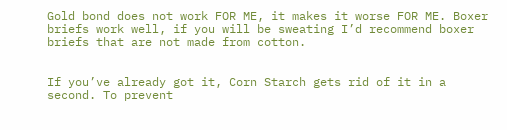Gold bond does not work FOR ME, it makes it worse FOR ME. Boxer briefs work well, if you will be sweating I’d recommend boxer briefs that are not made from cotton.


If you’ve already got it, Corn Starch gets rid of it in a second. To prevent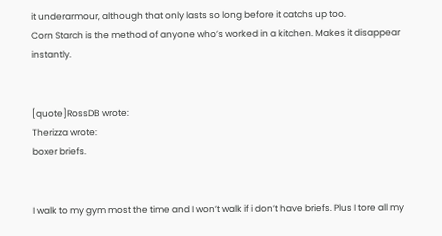it underarmour, although that only lasts so long before it catchs up too.
Corn Starch is the method of anyone who’s worked in a kitchen. Makes it disappear instantly.


[quote]RossDB wrote:
Therizza wrote:
boxer briefs.


I walk to my gym most the time and I won’t walk if i don’t have briefs. Plus I tore all my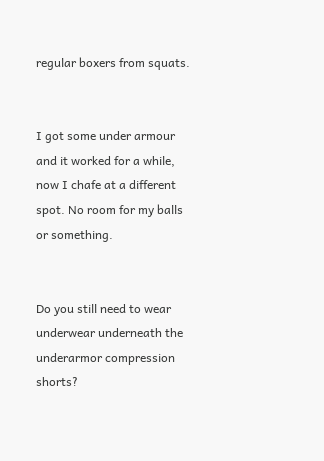regular boxers from squats.


I got some under armour and it worked for a while, now I chafe at a different spot. No room for my balls or something.


Do you still need to wear underwear underneath the underarmor compression shorts?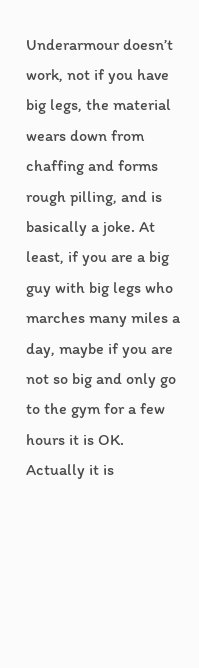Underarmour doesn’t work, not if you have big legs, the material wears down from chaffing and forms rough pilling, and is basically a joke. At least, if you are a big guy with big legs who marches many miles a day, maybe if you are not so big and only go to the gym for a few hours it is OK. Actually it is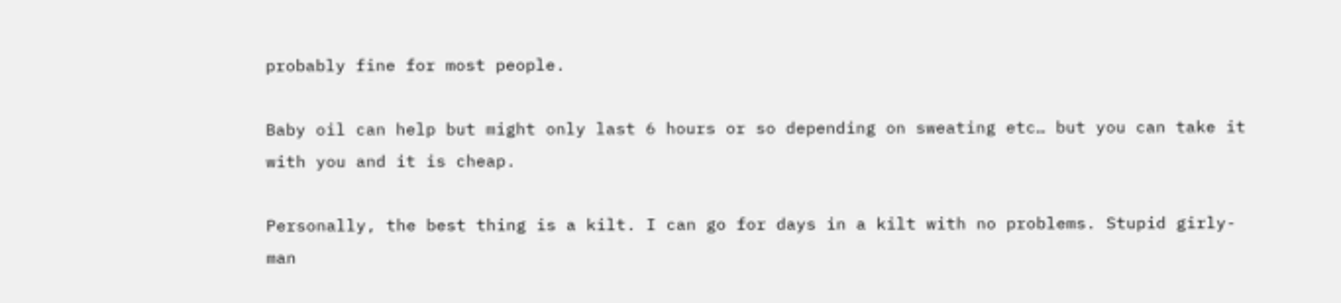probably fine for most people.

Baby oil can help but might only last 6 hours or so depending on sweating etc… but you can take it with you and it is cheap.

Personally, the best thing is a kilt. I can go for days in a kilt with no problems. Stupid girly-man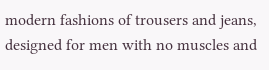modern fashions of trousers and jeans, designed for men with no muscles and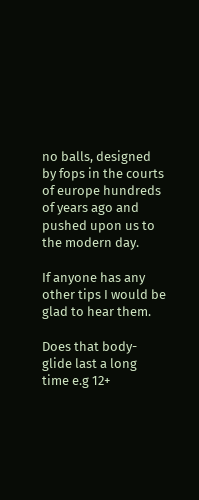no balls, designed by fops in the courts of europe hundreds of years ago and pushed upon us to the modern day.

If anyone has any other tips I would be glad to hear them.

Does that body-glide last a long time e.g 12+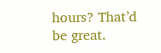hours? That’d be great.